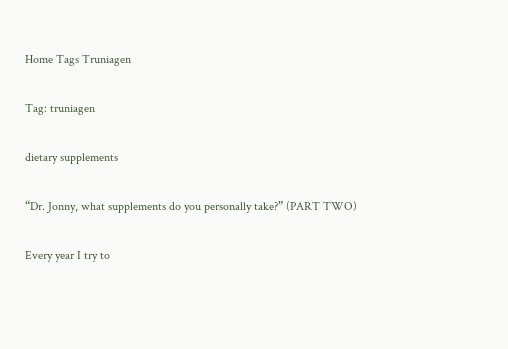Home Tags Truniagen

Tag: truniagen

dietary supplements

“Dr. Jonny, what supplements do you personally take?” (PART TWO)

Every year I try to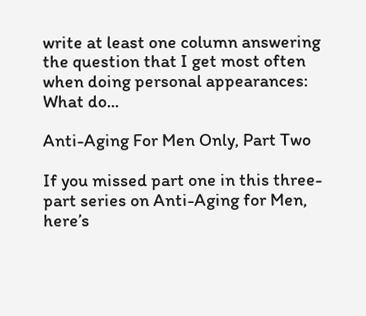write at least one column answering the question that I get most often when doing personal appearances: What do...

Anti-Aging For Men Only, Part Two

If you missed part one in this three-part series on Anti-Aging for Men, here’s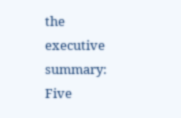the executive summary: Five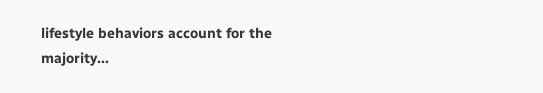lifestyle behaviors account for the majority...